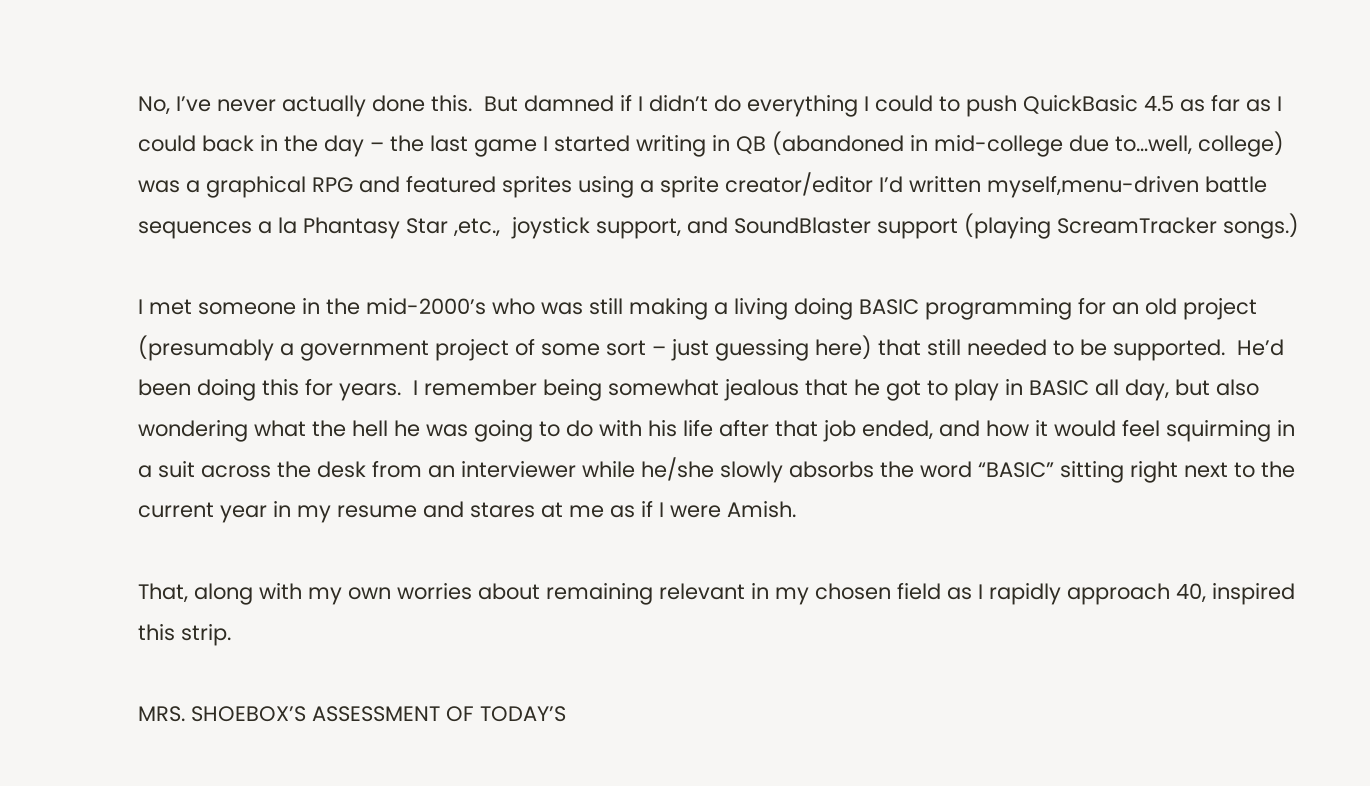No, I’ve never actually done this.  But damned if I didn’t do everything I could to push QuickBasic 4.5 as far as I could back in the day – the last game I started writing in QB (abandoned in mid-college due to…well, college)  was a graphical RPG and featured sprites using a sprite creator/editor I’d written myself,menu-driven battle sequences a la Phantasy Star ,etc.,  joystick support, and SoundBlaster support (playing ScreamTracker songs.)

I met someone in the mid-2000’s who was still making a living doing BASIC programming for an old project (presumably a government project of some sort – just guessing here) that still needed to be supported.  He’d been doing this for years.  I remember being somewhat jealous that he got to play in BASIC all day, but also wondering what the hell he was going to do with his life after that job ended, and how it would feel squirming in a suit across the desk from an interviewer while he/she slowly absorbs the word “BASIC” sitting right next to the current year in my resume and stares at me as if I were Amish.

That, along with my own worries about remaining relevant in my chosen field as I rapidly approach 40, inspired this strip.

MRS. SHOEBOX’S ASSESSMENT OF TODAY’S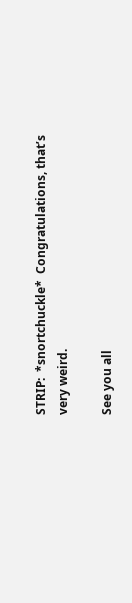STRIP:  *snortchuckle*  Congratulations, that’s very weird.

See you all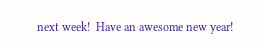next week!  Have an awesome new year!